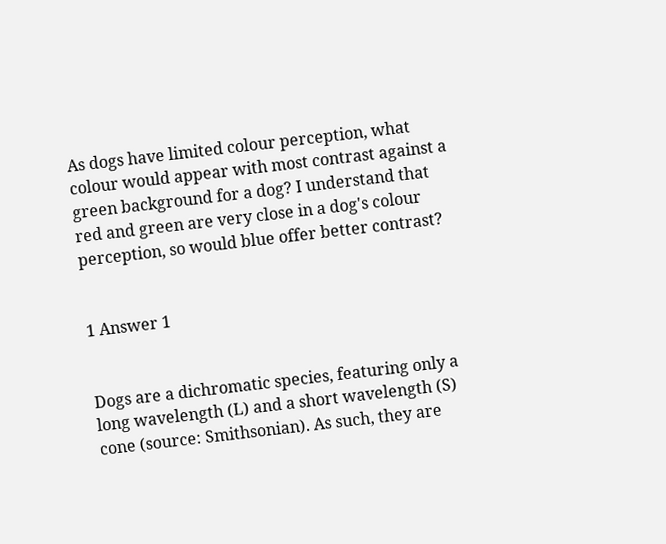As dogs have limited colour perception, what colour would appear with most contrast against a green background for a dog? I understand that red and green are very close in a dog's colour perception, so would blue offer better contrast?


1 Answer 1


Dogs are a dichromatic species, featuring only a long wavelength (L) and a short wavelength (S) cone (source: Smithsonian). As such, they are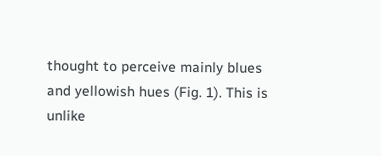thought to perceive mainly blues and yellowish hues (Fig. 1). This is unlike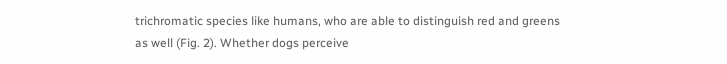trichromatic species like humans, who are able to distinguish red and greens as well (Fig. 2). Whether dogs perceive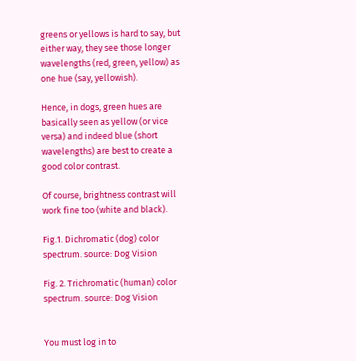greens or yellows is hard to say, but either way, they see those longer wavelengths (red, green, yellow) as one hue (say, yellowish).

Hence, in dogs, green hues are basically seen as yellow (or vice versa) and indeed blue (short wavelengths) are best to create a good color contrast.

Of course, brightness contrast will work fine too (white and black).

Fig.1. Dichromatic (dog) color spectrum. source: Dog Vision

Fig. 2. Trichromatic (human) color spectrum. source: Dog Vision


You must log in to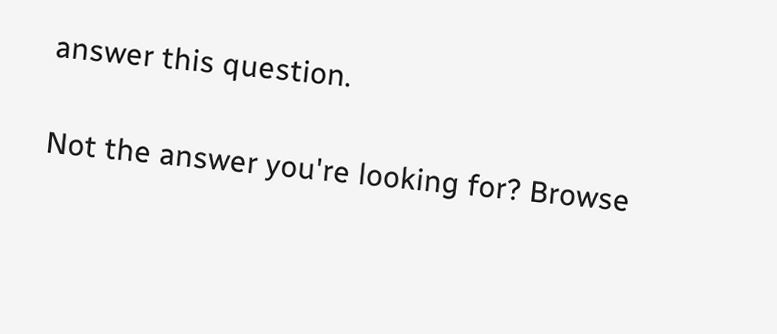answer this question.

Not the answer you're looking for? Browse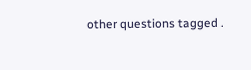other questions tagged .